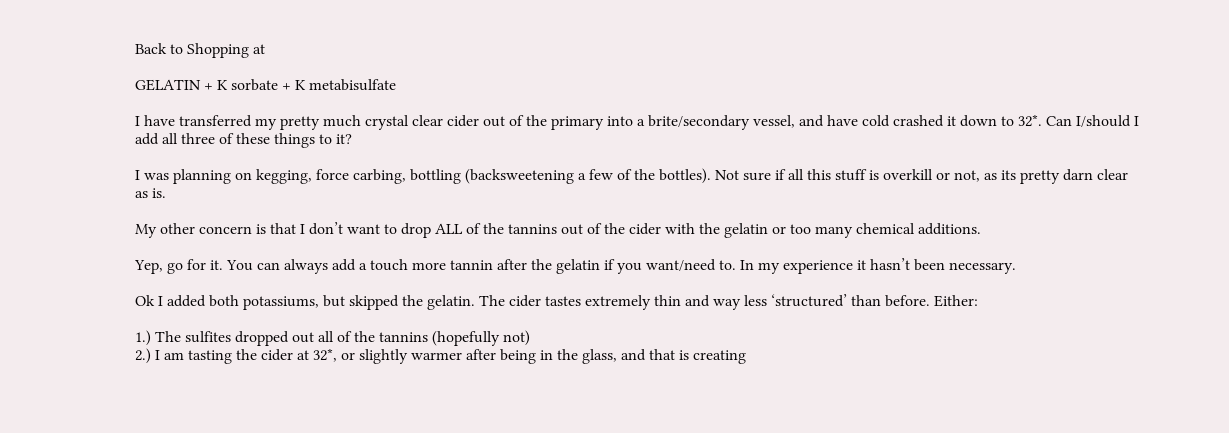Back to Shopping at

GELATIN + K sorbate + K metabisulfate

I have transferred my pretty much crystal clear cider out of the primary into a brite/secondary vessel, and have cold crashed it down to 32*. Can I/should I add all three of these things to it?

I was planning on kegging, force carbing, bottling (backsweetening a few of the bottles). Not sure if all this stuff is overkill or not, as its pretty darn clear as is.

My other concern is that I don’t want to drop ALL of the tannins out of the cider with the gelatin or too many chemical additions.

Yep, go for it. You can always add a touch more tannin after the gelatin if you want/need to. In my experience it hasn’t been necessary.

Ok I added both potassiums, but skipped the gelatin. The cider tastes extremely thin and way less ‘structured’ than before. Either:

1.) The sulfites dropped out all of the tannins (hopefully not)
2.) I am tasting the cider at 32*, or slightly warmer after being in the glass, and that is creating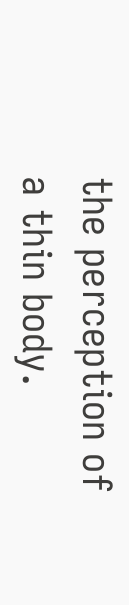the perception of a thin body.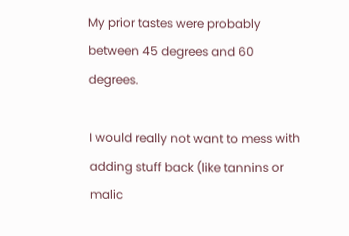My prior tastes were probably between 45 degrees and 60 degrees.

I would really not want to mess with adding stuff back (like tannins or malic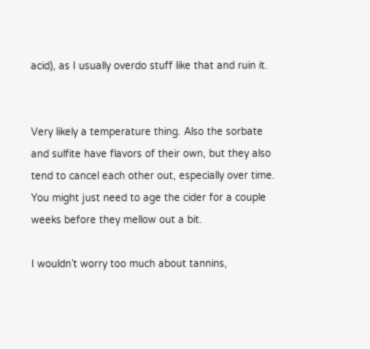acid), as I usually overdo stuff like that and ruin it.


Very likely a temperature thing. Also the sorbate and sulfite have flavors of their own, but they also tend to cancel each other out, especially over time. You might just need to age the cider for a couple weeks before they mellow out a bit.

I wouldn’t worry too much about tannins,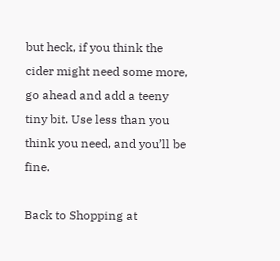but heck, if you think the cider might need some more, go ahead and add a teeny tiny bit. Use less than you think you need, and you’ll be fine.

Back to Shopping at